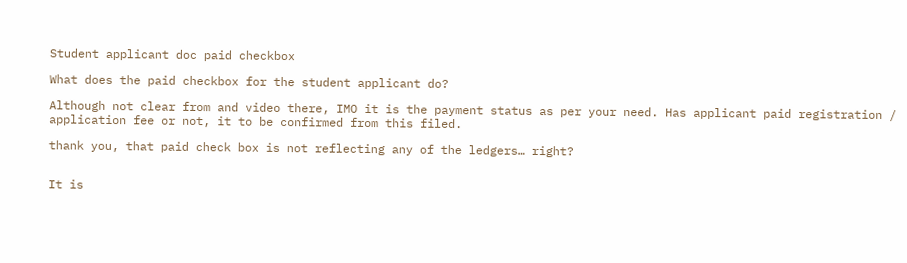Student applicant doc paid checkbox

What does the paid checkbox for the student applicant do?

Although not clear from and video there, IMO it is the payment status as per your need. Has applicant paid registration / application fee or not, it to be confirmed from this filed.

thank you, that paid check box is not reflecting any of the ledgers… right?


It is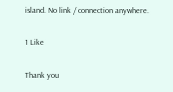island. No link / connection anywhere.

1 Like

Thank you